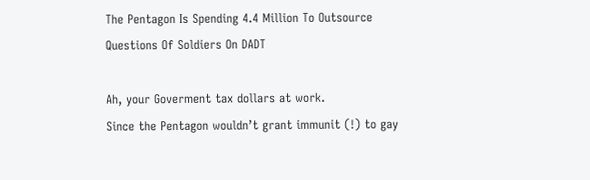The Pentagon Is Spending 4.4 Million To Outsource Questions Of Soldiers On DADT

Ah, your Goverment tax dollars at work.
Since the Pentagon wouldn’t grant immunit (!) to gay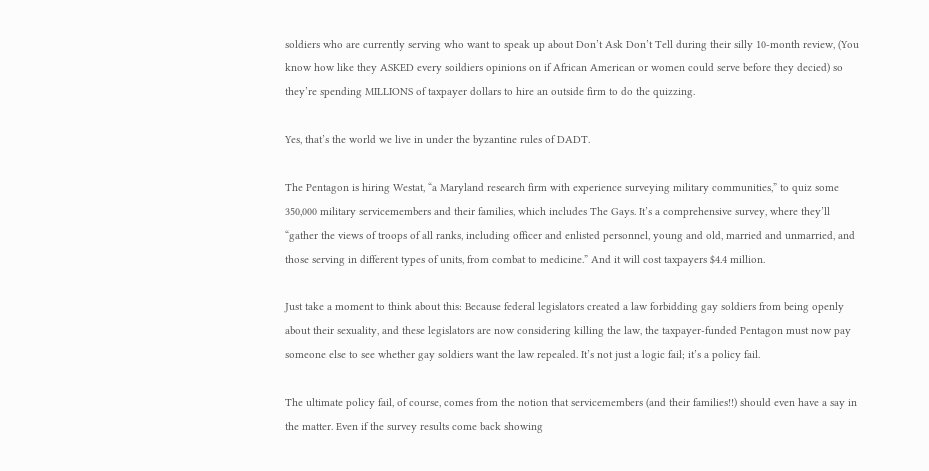soldiers who are currently serving who want to speak up about Don’t Ask Don’t Tell during their silly 10-month review, (You know how like they ASKED every soildiers opinions on if African American or women could serve before they decied) so they’re spending MILLIONS of taxpayer dollars to hire an outside firm to do the quizzing.

Yes, that’s the world we live in under the byzantine rules of DADT.

The Pentagon is hiring Westat, “a Maryland research firm with experience surveying military communities,” to quiz some 350,000 military servicemembers and their families, which includes The Gays. It’s a comprehensive survey, where they’ll “gather the views of troops of all ranks, including officer and enlisted personnel, young and old, married and unmarried, and those serving in different types of units, from combat to medicine.” And it will cost taxpayers $4.4 million.

Just take a moment to think about this: Because federal legislators created a law forbidding gay soldiers from being openly about their sexuality, and these legislators are now considering killing the law, the taxpayer-funded Pentagon must now pay someone else to see whether gay soldiers want the law repealed. It’s not just a logic fail; it’s a policy fail.

The ultimate policy fail, of course, comes from the notion that servicemembers (and their families!!) should even have a say in the matter. Even if the survey results come back showing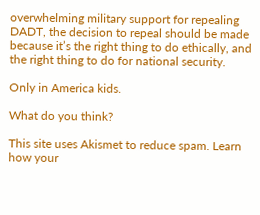overwhelming military support for repealing DADT, the decision to repeal should be made because it’s the right thing to do ethically, and the right thing to do for national security.

Only in America kids.

What do you think?

This site uses Akismet to reduce spam. Learn how your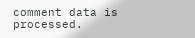comment data is processed.